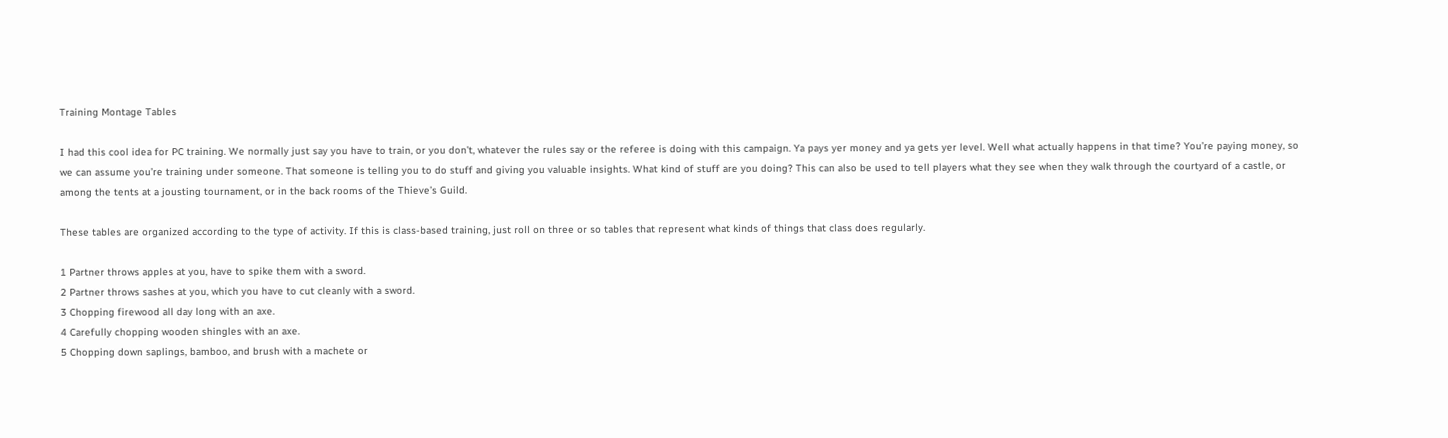Training Montage Tables

I had this cool idea for PC training. We normally just say you have to train, or you don’t, whatever the rules say or the referee is doing with this campaign. Ya pays yer money and ya gets yer level. Well what actually happens in that time? You’re paying money, so we can assume you’re training under someone. That someone is telling you to do stuff and giving you valuable insights. What kind of stuff are you doing? This can also be used to tell players what they see when they walk through the courtyard of a castle, or among the tents at a jousting tournament, or in the back rooms of the Thieve’s Guild.

These tables are organized according to the type of activity. If this is class-based training, just roll on three or so tables that represent what kinds of things that class does regularly.

1 Partner throws apples at you, have to spike them with a sword.
2 Partner throws sashes at you, which you have to cut cleanly with a sword.
3 Chopping firewood all day long with an axe.
4 Carefully chopping wooden shingles with an axe.
5 Chopping down saplings, bamboo, and brush with a machete or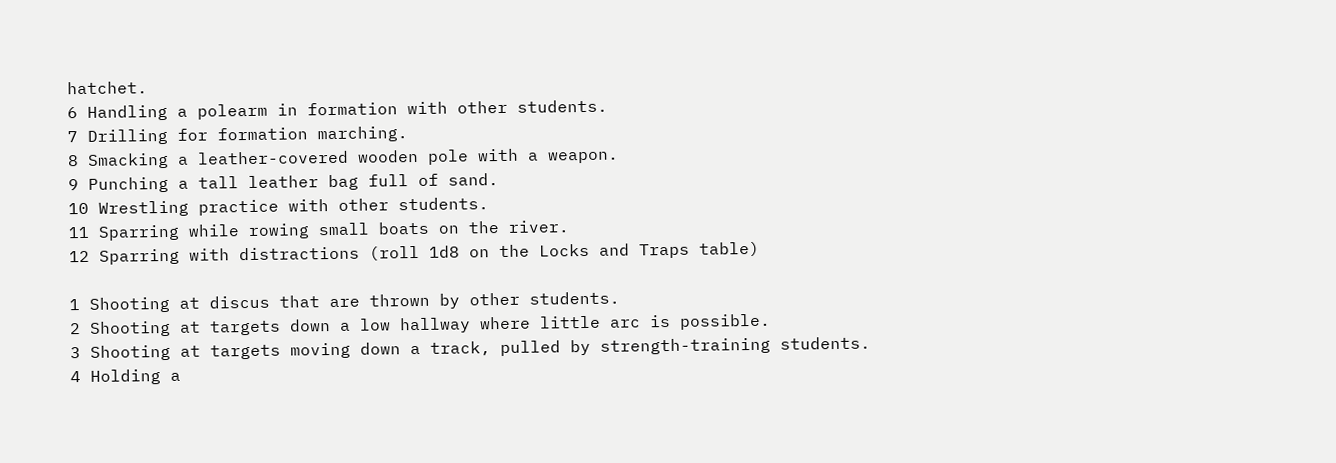hatchet.
6 Handling a polearm in formation with other students.
7 Drilling for formation marching.
8 Smacking a leather-covered wooden pole with a weapon.
9 Punching a tall leather bag full of sand.
10 Wrestling practice with other students.
11 Sparring while rowing small boats on the river.
12 Sparring with distractions (roll 1d8 on the Locks and Traps table)

1 Shooting at discus that are thrown by other students.
2 Shooting at targets down a low hallway where little arc is possible.
3 Shooting at targets moving down a track, pulled by strength-training students.
4 Holding a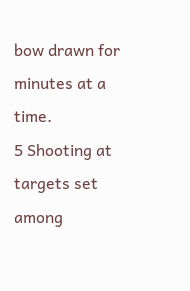bow drawn for minutes at a time.
5 Shooting at targets set among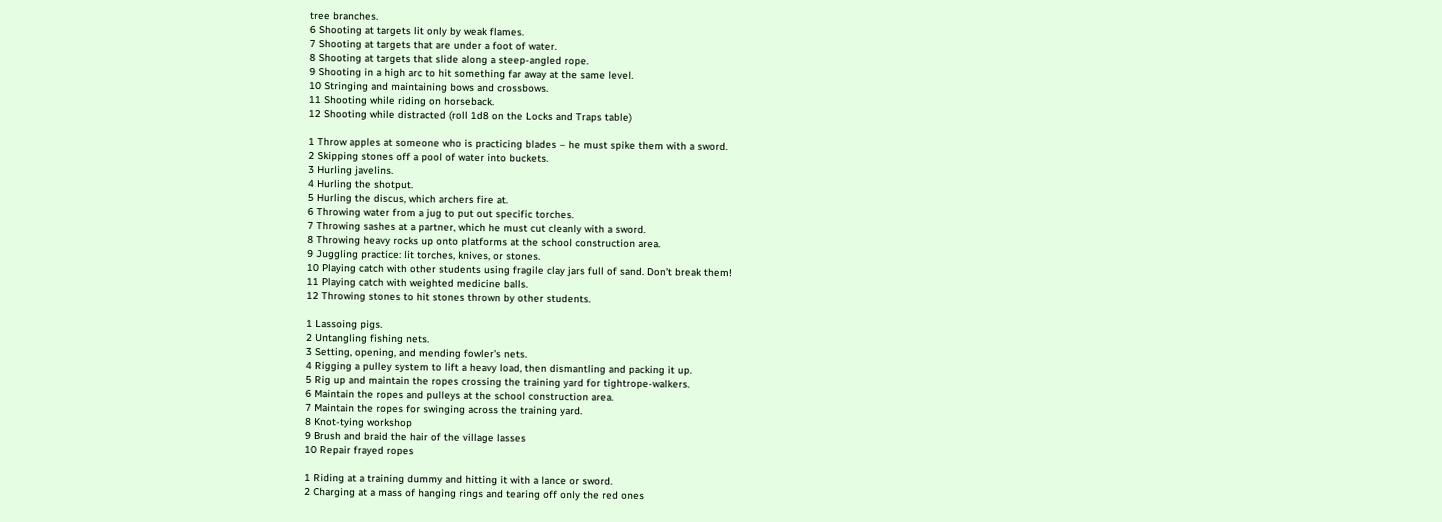tree branches.
6 Shooting at targets lit only by weak flames.
7 Shooting at targets that are under a foot of water.
8 Shooting at targets that slide along a steep-angled rope.
9 Shooting in a high arc to hit something far away at the same level.
10 Stringing and maintaining bows and crossbows.
11 Shooting while riding on horseback.
12 Shooting while distracted (roll 1d8 on the Locks and Traps table)

1 Throw apples at someone who is practicing blades – he must spike them with a sword.
2 Skipping stones off a pool of water into buckets.
3 Hurling javelins.
4 Hurling the shotput.
5 Hurling the discus, which archers fire at.
6 Throwing water from a jug to put out specific torches.
7 Throwing sashes at a partner, which he must cut cleanly with a sword.
8 Throwing heavy rocks up onto platforms at the school construction area.
9 Juggling practice: lit torches, knives, or stones.
10 Playing catch with other students using fragile clay jars full of sand. Don’t break them!
11 Playing catch with weighted medicine balls.
12 Throwing stones to hit stones thrown by other students.

1 Lassoing pigs.
2 Untangling fishing nets.
3 Setting, opening, and mending fowler’s nets.
4 Rigging a pulley system to lift a heavy load, then dismantling and packing it up.
5 Rig up and maintain the ropes crossing the training yard for tightrope-walkers.
6 Maintain the ropes and pulleys at the school construction area.
7 Maintain the ropes for swinging across the training yard.
8 Knot-tying workshop
9 Brush and braid the hair of the village lasses
10 Repair frayed ropes

1 Riding at a training dummy and hitting it with a lance or sword.
2 Charging at a mass of hanging rings and tearing off only the red ones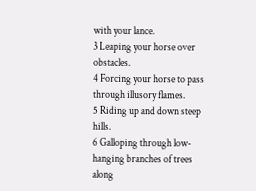with your lance.
3 Leaping your horse over obstacles.
4 Forcing your horse to pass through illusory flames.
5 Riding up and down steep hills.
6 Galloping through low-hanging branches of trees along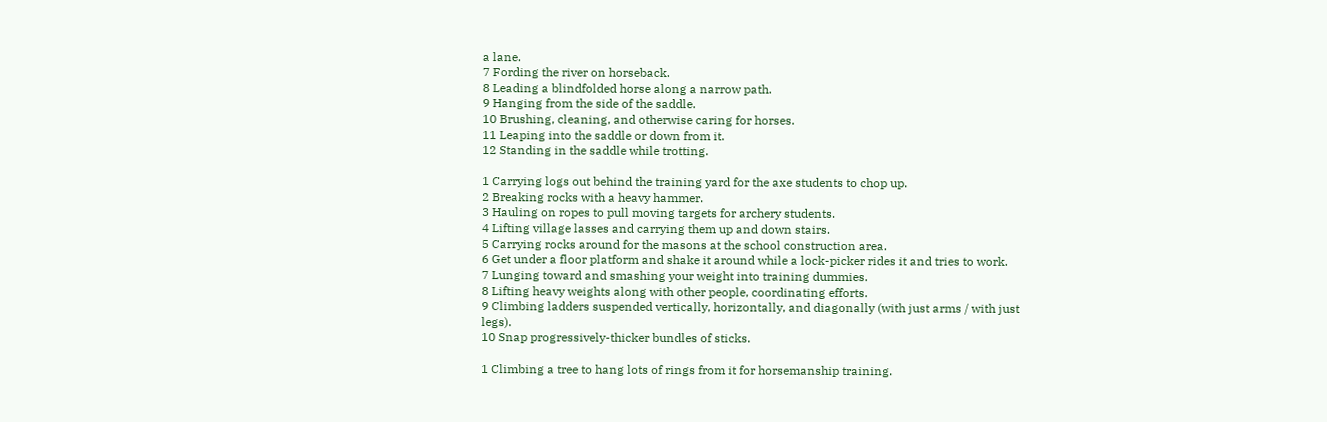a lane.
7 Fording the river on horseback.
8 Leading a blindfolded horse along a narrow path.
9 Hanging from the side of the saddle.
10 Brushing, cleaning, and otherwise caring for horses.
11 Leaping into the saddle or down from it.
12 Standing in the saddle while trotting.

1 Carrying logs out behind the training yard for the axe students to chop up.
2 Breaking rocks with a heavy hammer.
3 Hauling on ropes to pull moving targets for archery students.
4 Lifting village lasses and carrying them up and down stairs.
5 Carrying rocks around for the masons at the school construction area.
6 Get under a floor platform and shake it around while a lock-picker rides it and tries to work.
7 Lunging toward and smashing your weight into training dummies.
8 Lifting heavy weights along with other people, coordinating efforts.
9 Climbing ladders suspended vertically, horizontally, and diagonally (with just arms / with just legs).
10 Snap progressively-thicker bundles of sticks.

1 Climbing a tree to hang lots of rings from it for horsemanship training.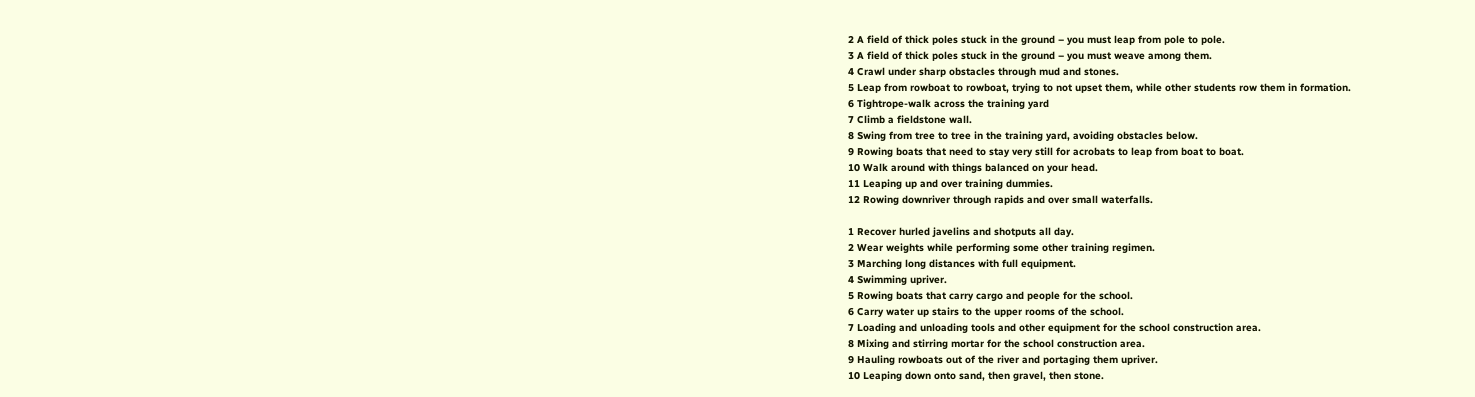2 A field of thick poles stuck in the ground – you must leap from pole to pole.
3 A field of thick poles stuck in the ground – you must weave among them.
4 Crawl under sharp obstacles through mud and stones.
5 Leap from rowboat to rowboat, trying to not upset them, while other students row them in formation.
6 Tightrope-walk across the training yard
7 Climb a fieldstone wall.
8 Swing from tree to tree in the training yard, avoiding obstacles below.
9 Rowing boats that need to stay very still for acrobats to leap from boat to boat.
10 Walk around with things balanced on your head.
11 Leaping up and over training dummies.
12 Rowing downriver through rapids and over small waterfalls.

1 Recover hurled javelins and shotputs all day.
2 Wear weights while performing some other training regimen.
3 Marching long distances with full equipment.
4 Swimming upriver.
5 Rowing boats that carry cargo and people for the school.
6 Carry water up stairs to the upper rooms of the school.
7 Loading and unloading tools and other equipment for the school construction area.
8 Mixing and stirring mortar for the school construction area.
9 Hauling rowboats out of the river and portaging them upriver.
10 Leaping down onto sand, then gravel, then stone.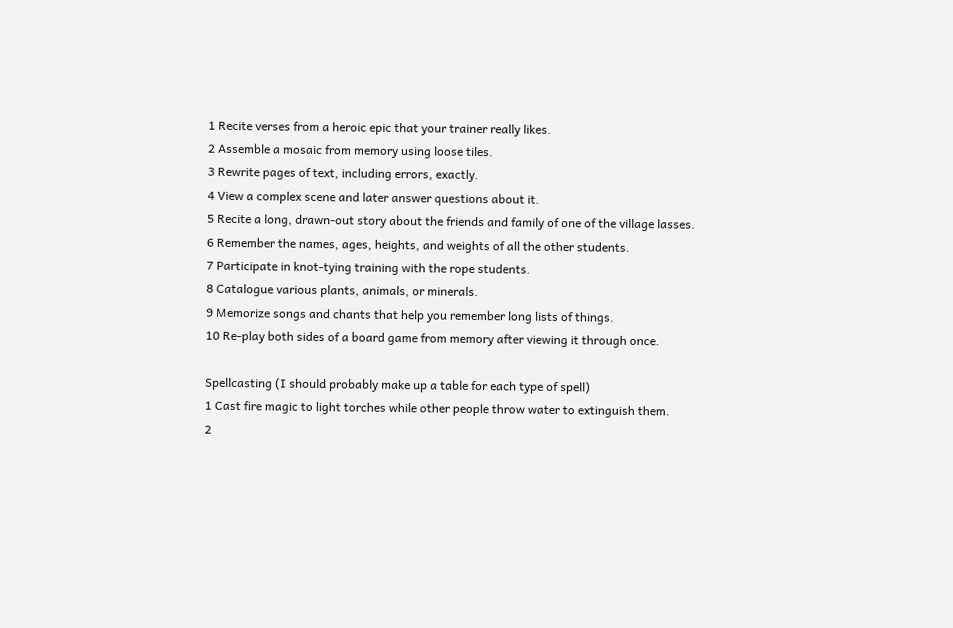1 Recite verses from a heroic epic that your trainer really likes.
2 Assemble a mosaic from memory using loose tiles.
3 Rewrite pages of text, including errors, exactly.
4 View a complex scene and later answer questions about it.
5 Recite a long, drawn-out story about the friends and family of one of the village lasses.
6 Remember the names, ages, heights, and weights of all the other students.
7 Participate in knot-tying training with the rope students.
8 Catalogue various plants, animals, or minerals.
9 Memorize songs and chants that help you remember long lists of things.
10 Re-play both sides of a board game from memory after viewing it through once.

Spellcasting (I should probably make up a table for each type of spell)
1 Cast fire magic to light torches while other people throw water to extinguish them.
2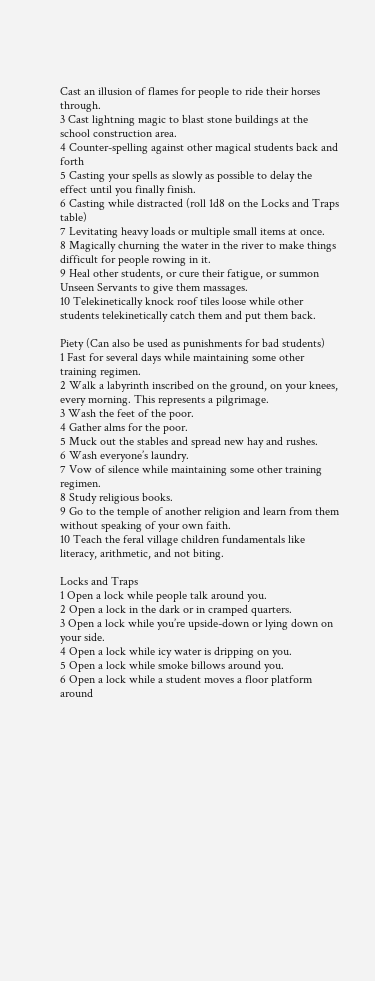Cast an illusion of flames for people to ride their horses through.
3 Cast lightning magic to blast stone buildings at the school construction area.
4 Counter-spelling against other magical students back and forth
5 Casting your spells as slowly as possible to delay the effect until you finally finish.
6 Casting while distracted (roll 1d8 on the Locks and Traps table)
7 Levitating heavy loads or multiple small items at once.
8 Magically churning the water in the river to make things difficult for people rowing in it.
9 Heal other students, or cure their fatigue, or summon Unseen Servants to give them massages.
10 Telekinetically knock roof tiles loose while other students telekinetically catch them and put them back.

Piety (Can also be used as punishments for bad students)
1 Fast for several days while maintaining some other training regimen.
2 Walk a labyrinth inscribed on the ground, on your knees, every morning. This represents a pilgrimage.
3 Wash the feet of the poor.
4 Gather alms for the poor.
5 Muck out the stables and spread new hay and rushes.
6 Wash everyone’s laundry.
7 Vow of silence while maintaining some other training regimen.
8 Study religious books.
9 Go to the temple of another religion and learn from them without speaking of your own faith.
10 Teach the feral village children fundamentals like literacy, arithmetic, and not biting.

Locks and Traps
1 Open a lock while people talk around you.
2 Open a lock in the dark or in cramped quarters.
3 Open a lock while you’re upside-down or lying down on your side.
4 Open a lock while icy water is dripping on you.
5 Open a lock while smoke billows around you.
6 Open a lock while a student moves a floor platform around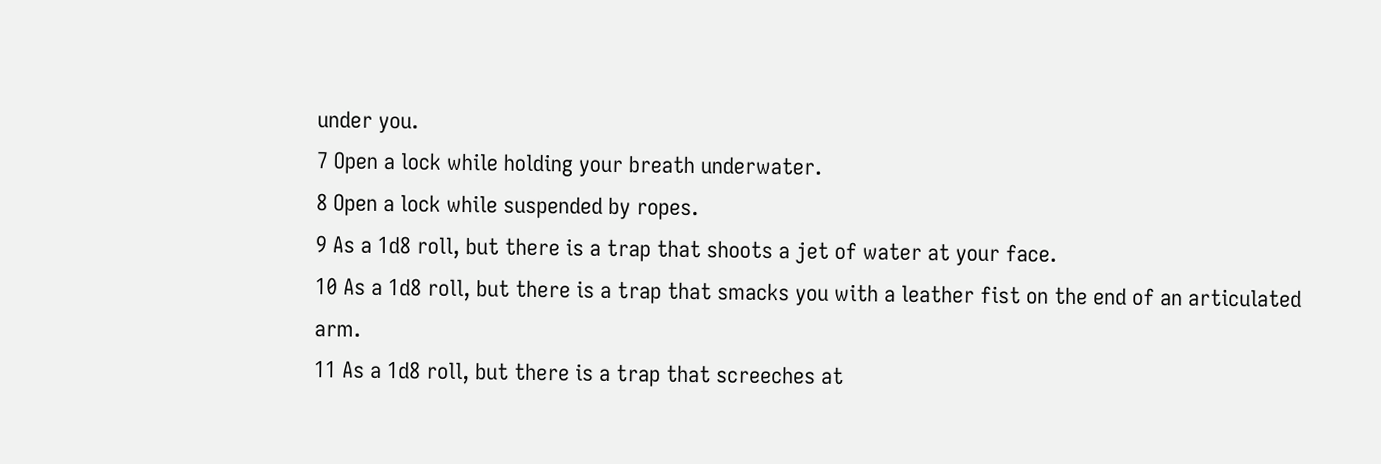under you.
7 Open a lock while holding your breath underwater.
8 Open a lock while suspended by ropes.
9 As a 1d8 roll, but there is a trap that shoots a jet of water at your face.
10 As a 1d8 roll, but there is a trap that smacks you with a leather fist on the end of an articulated arm.
11 As a 1d8 roll, but there is a trap that screeches at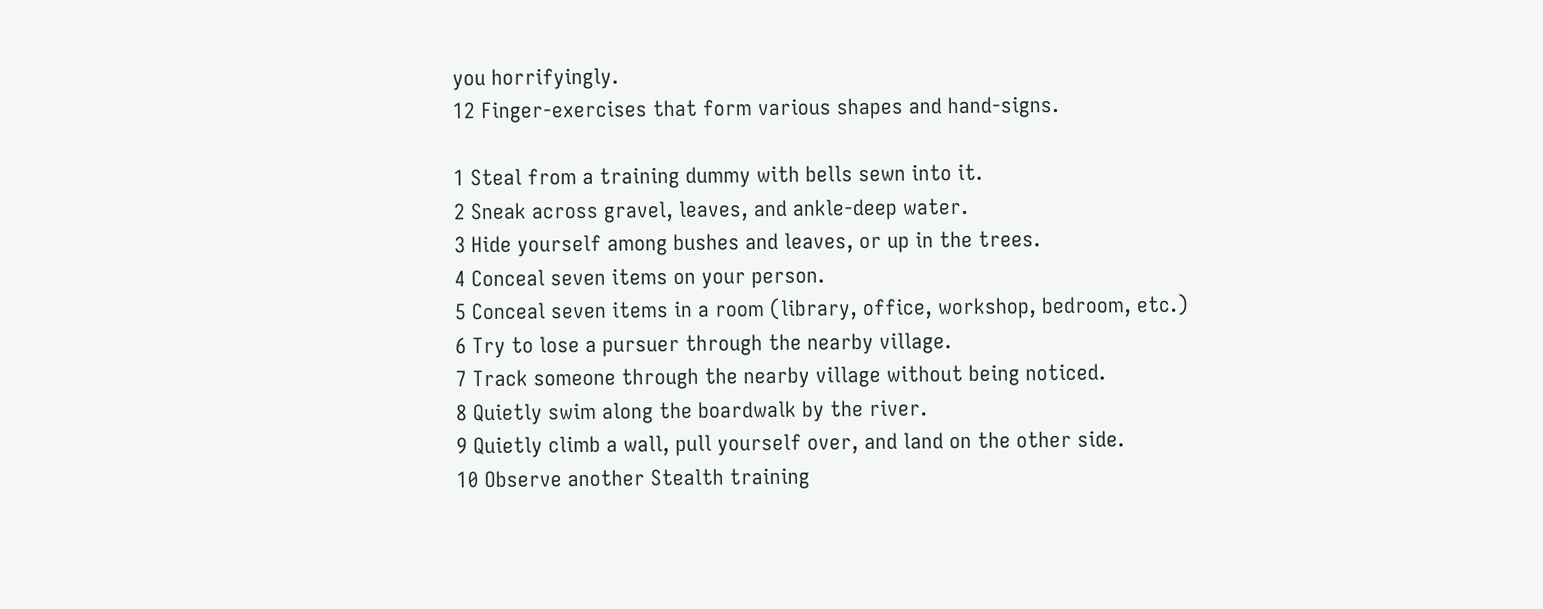you horrifyingly.
12 Finger-exercises that form various shapes and hand-signs.

1 Steal from a training dummy with bells sewn into it.
2 Sneak across gravel, leaves, and ankle-deep water.
3 Hide yourself among bushes and leaves, or up in the trees.
4 Conceal seven items on your person.
5 Conceal seven items in a room (library, office, workshop, bedroom, etc.)
6 Try to lose a pursuer through the nearby village.
7 Track someone through the nearby village without being noticed.
8 Quietly swim along the boardwalk by the river.
9 Quietly climb a wall, pull yourself over, and land on the other side.
10 Observe another Stealth training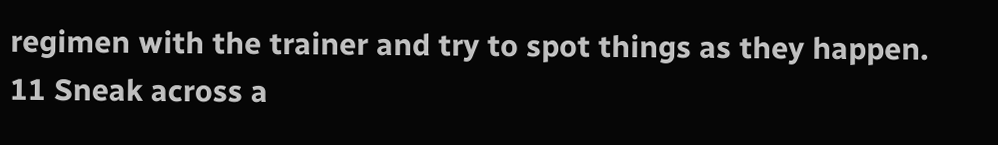regimen with the trainer and try to spot things as they happen.
11 Sneak across a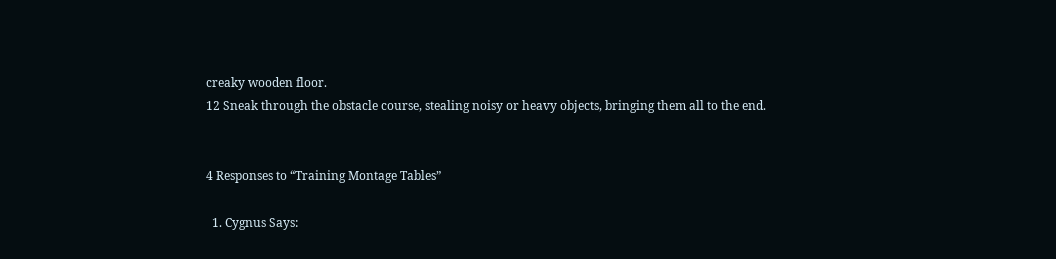creaky wooden floor.
12 Sneak through the obstacle course, stealing noisy or heavy objects, bringing them all to the end.


4 Responses to “Training Montage Tables”

  1. Cygnus Says: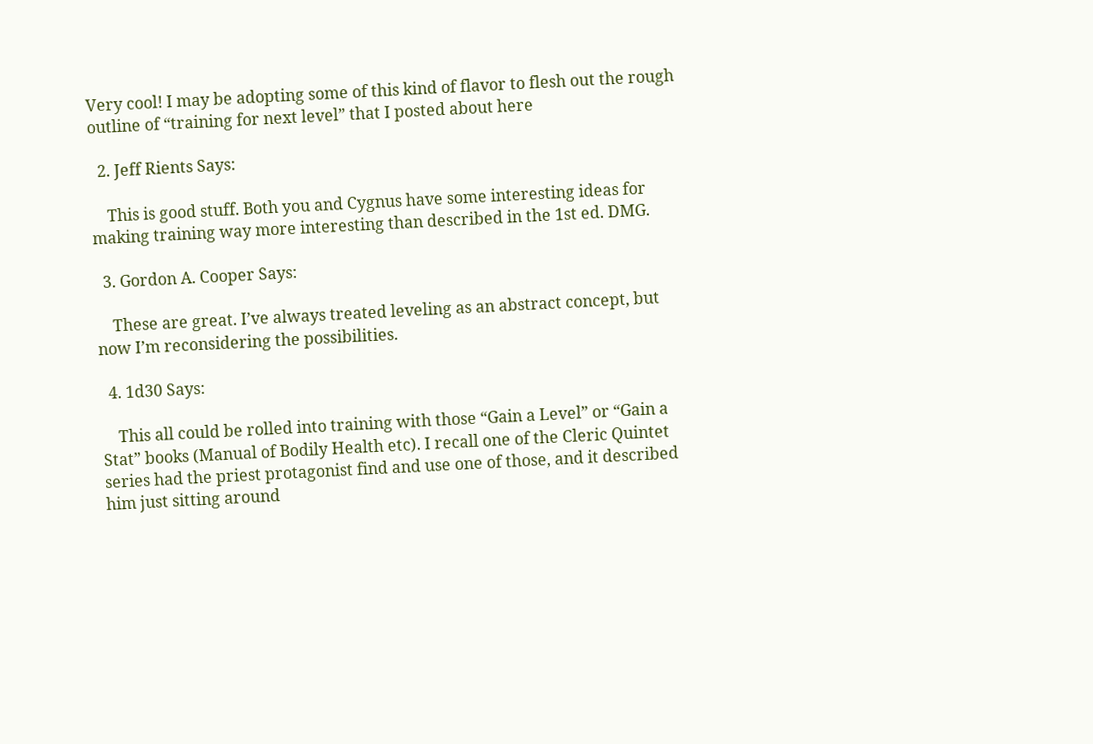Very cool! I may be adopting some of this kind of flavor to flesh out the rough outline of “training for next level” that I posted about here

  2. Jeff Rients Says:

    This is good stuff. Both you and Cygnus have some interesting ideas for making training way more interesting than described in the 1st ed. DMG.

  3. Gordon A. Cooper Says:

    These are great. I’ve always treated leveling as an abstract concept, but now I’m reconsidering the possibilities.

  4. 1d30 Says:

    This all could be rolled into training with those “Gain a Level” or “Gain a Stat” books (Manual of Bodily Health etc). I recall one of the Cleric Quintet series had the priest protagonist find and use one of those, and it described him just sitting around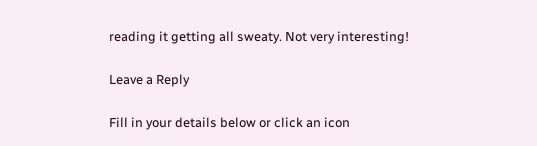reading it getting all sweaty. Not very interesting!

Leave a Reply

Fill in your details below or click an icon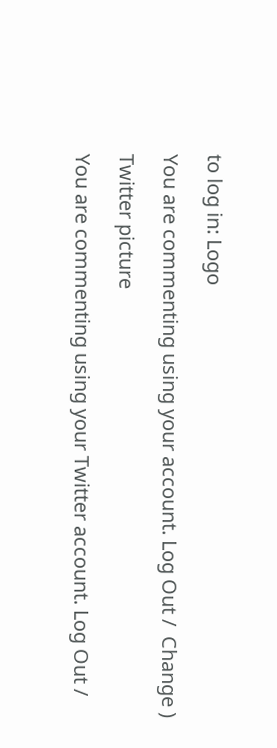to log in: Logo

You are commenting using your account. Log Out /  Change )

Twitter picture

You are commenting using your Twitter account. Log Out /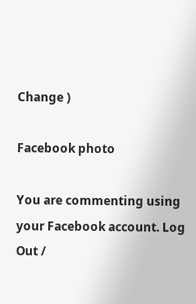Change )

Facebook photo

You are commenting using your Facebook account. Log Out /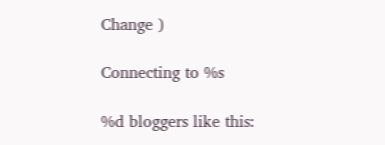Change )

Connecting to %s

%d bloggers like this: